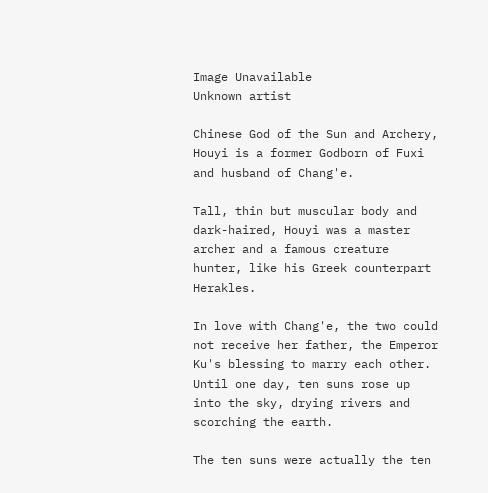Image Unavailable
Unknown artist

Chinese God of the Sun and Archery, Houyi is a former Godborn of Fuxi and husband of Chang'e.

Tall, thin but muscular body and dark-haired, Houyi was a master archer and a famous creature hunter, like his Greek counterpart Herakles.

In love with Chang'e, the two could not receive her father, the Emperor Ku's blessing to marry each other. Until one day, ten suns rose up into the sky, drying rivers and scorching the earth.

The ten suns were actually the ten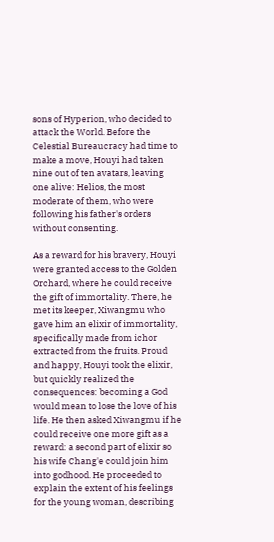sons of Hyperion, who decided to attack the World. Before the Celestial Bureaucracy had time to make a move, Houyi had taken nine out of ten avatars, leaving one alive: Helios, the most moderate of them, who were following his father's orders without consenting.

As a reward for his bravery, Houyi were granted access to the Golden Orchard, where he could receive the gift of immortality. There, he met its keeper, Xiwangmu who gave him an elixir of immortality, specifically made from ichor extracted from the fruits. Proud and happy, Houyi took the elixir, but quickly realized the consequences: becoming a God would mean to lose the love of his life. He then asked Xiwangmu if he could receive one more gift as a reward: a second part of elixir so his wife Chang'e could join him into godhood. He proceeded to explain the extent of his feelings for the young woman, describing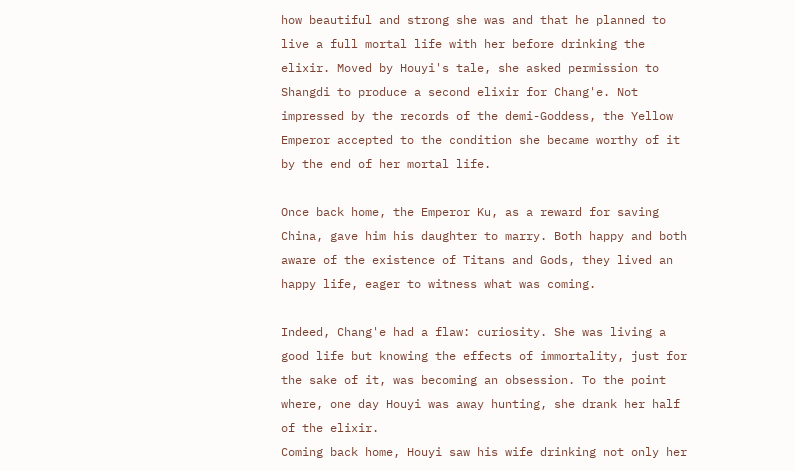how beautiful and strong she was and that he planned to live a full mortal life with her before drinking the elixir. Moved by Houyi's tale, she asked permission to Shangdi to produce a second elixir for Chang'e. Not impressed by the records of the demi-Goddess, the Yellow Emperor accepted to the condition she became worthy of it by the end of her mortal life.

Once back home, the Emperor Ku, as a reward for saving China, gave him his daughter to marry. Both happy and both aware of the existence of Titans and Gods, they lived an happy life, eager to witness what was coming.

Indeed, Chang'e had a flaw: curiosity. She was living a good life but knowing the effects of immortality, just for the sake of it, was becoming an obsession. To the point where, one day Houyi was away hunting, she drank her half of the elixir.
Coming back home, Houyi saw his wife drinking not only her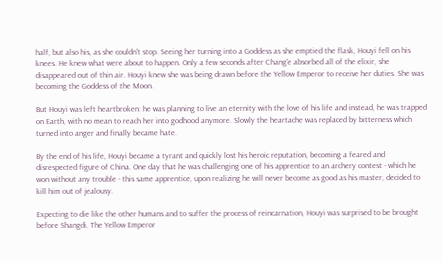half, but also his, as she couldn't stop. Seeing her turning into a Goddess as she emptied the flask, Houyi fell on his knees. He knew what were about to happen. Only a few seconds after Chang'e absorbed all of the elixir, she disappeared out of thin air. Houyi knew she was being drawn before the Yellow Emperor to receive her duties. She was becoming the Goddess of the Moon.

But Houyi was left heartbroken: he was planning to live an eternity with the love of his life and instead, he was trapped on Earth, with no mean to reach her into godhood anymore. Slowly the heartache was replaced by bitterness which turned into anger and finally became hate.

By the end of his life, Houyi became a tyrant and quickly lost his heroic reputation, becoming a feared and disrespected figure of China. One day that he was challenging one of his apprentice to an archery contest - which he won without any trouble - this same apprentice, upon realizing he will never become as good as his master, decided to kill him out of jealousy.

Expecting to die like the other humans and to suffer the process of reincarnation, Houyi was surprised to be brought before Shangdi. The Yellow Emperor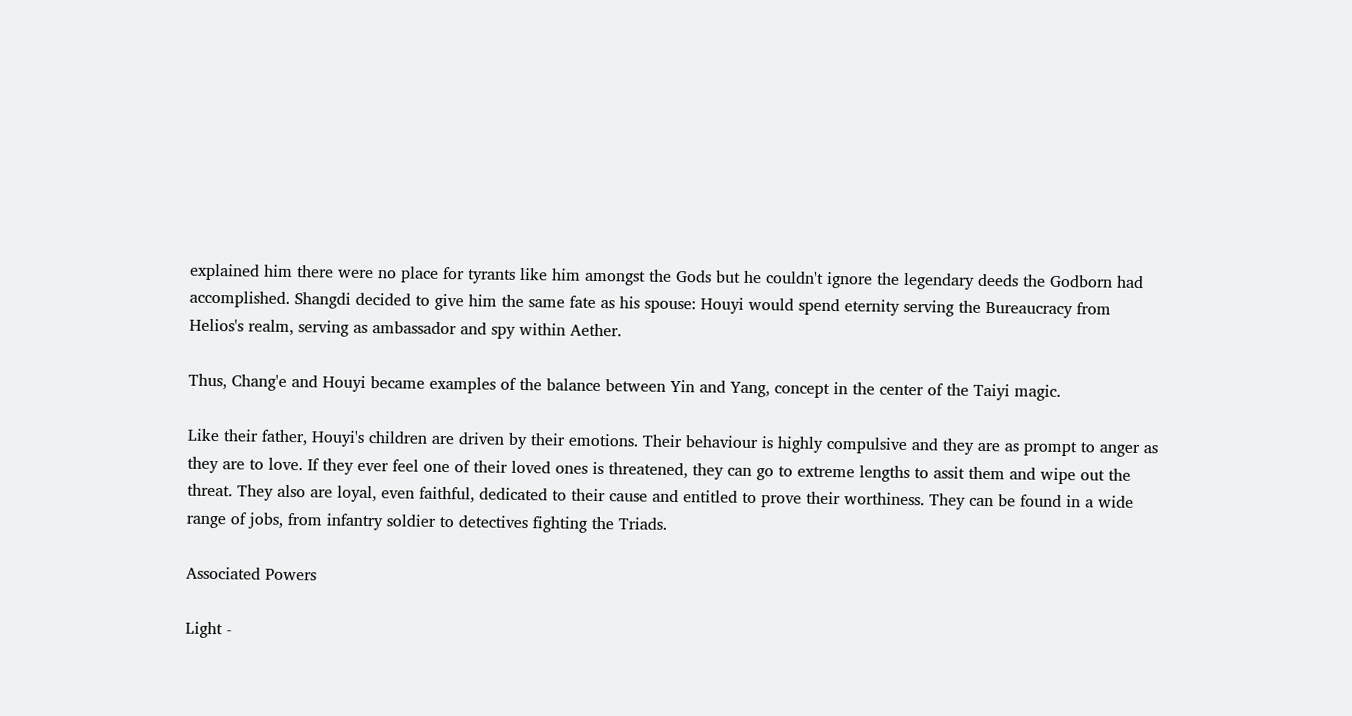explained him there were no place for tyrants like him amongst the Gods but he couldn't ignore the legendary deeds the Godborn had accomplished. Shangdi decided to give him the same fate as his spouse: Houyi would spend eternity serving the Bureaucracy from Helios's realm, serving as ambassador and spy within Aether.

Thus, Chang'e and Houyi became examples of the balance between Yin and Yang, concept in the center of the Taiyi magic.

Like their father, Houyi's children are driven by their emotions. Their behaviour is highly compulsive and they are as prompt to anger as they are to love. If they ever feel one of their loved ones is threatened, they can go to extreme lengths to assit them and wipe out the threat. They also are loyal, even faithful, dedicated to their cause and entitled to prove their worthiness. They can be found in a wide range of jobs, from infantry soldier to detectives fighting the Triads.

Associated Powers

Light -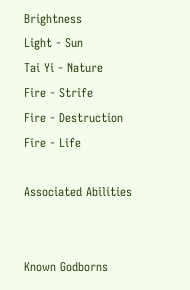Brightness
Light - Sun
Tai Yi - Nature
Fire - Strife
Fire - Destruction
Fire - Life

Associated Abilities


Known Godborns